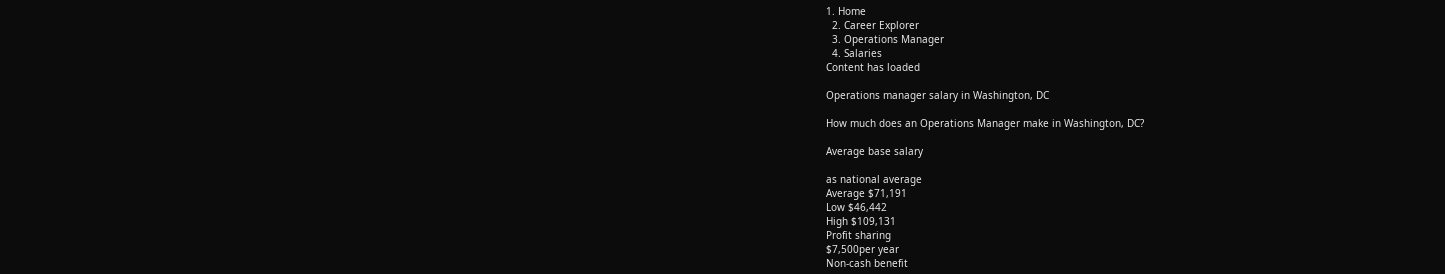1. Home
  2. Career Explorer
  3. Operations Manager
  4. Salaries
Content has loaded

Operations manager salary in Washington, DC

How much does an Operations Manager make in Washington, DC?

Average base salary

as national average
Average $71,191
Low $46,442
High $109,131
Profit sharing
$7,500per year
Non-cash benefit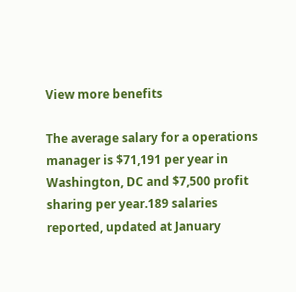View more benefits

The average salary for a operations manager is $71,191 per year in Washington, DC and $7,500 profit sharing per year.189 salaries reported, updated at January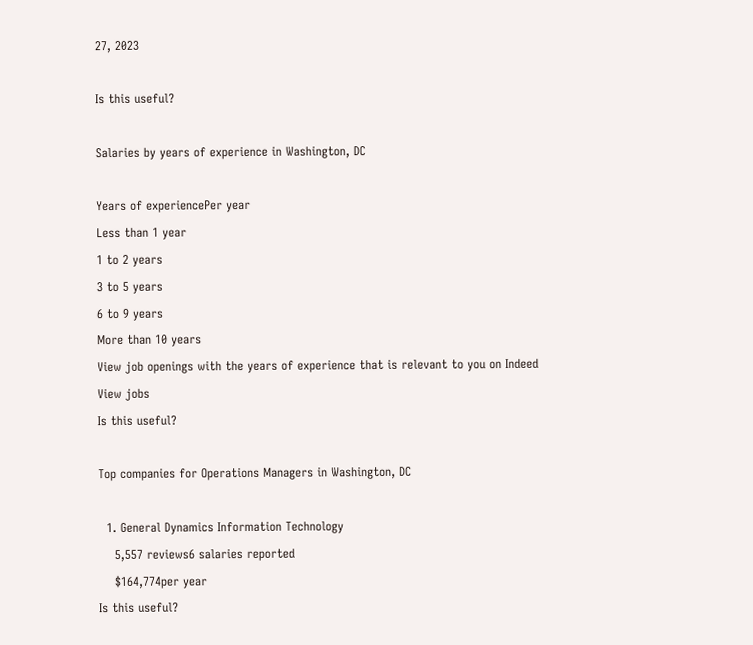27, 2023

Is this useful?

Salaries by years of experience in Washington, DC

Years of experiencePer year
Less than 1 year
1 to 2 years
3 to 5 years
6 to 9 years
More than 10 years
View job openings with the years of experience that is relevant to you on Indeed
View jobs
Is this useful?

Top companies for Operations Managers in Washington, DC

  1. General Dynamics Information Technology
    5,557 reviews6 salaries reported
    $164,774per year
Is this useful?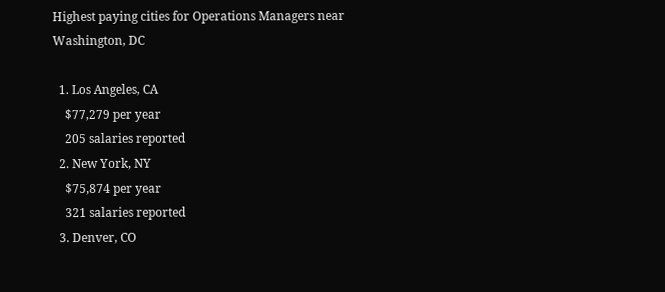Highest paying cities for Operations Managers near Washington, DC

  1. Los Angeles, CA
    $77,279 per year
    205 salaries reported
  2. New York, NY
    $75,874 per year
    321 salaries reported
  3. Denver, CO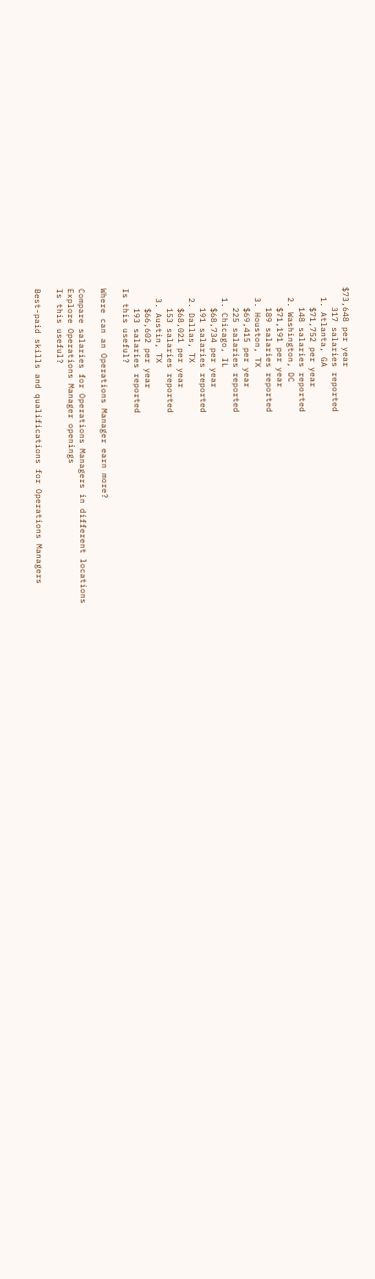$73,648 per year
    317 salaries reported
  1. Atlanta, GA
    $71,752 per year
    148 salaries reported
  2. Washington, DC
    $71,191 per year
    189 salaries reported
  3. Houston, TX
    $69,415 per year
    225 salaries reported
  1. Chicago, IL
    $68,734 per year
    191 salaries reported
  2. Dallas, TX
    $68,021 per year
    153 salaries reported
  3. Austin, TX
    $66,602 per year
    193 salaries reported
Is this useful?

Where can an Operations Manager earn more?

Compare salaries for Operations Managers in different locations
Explore Operations Manager openings
Is this useful?

Best-paid skills and qualifications for Operations Managers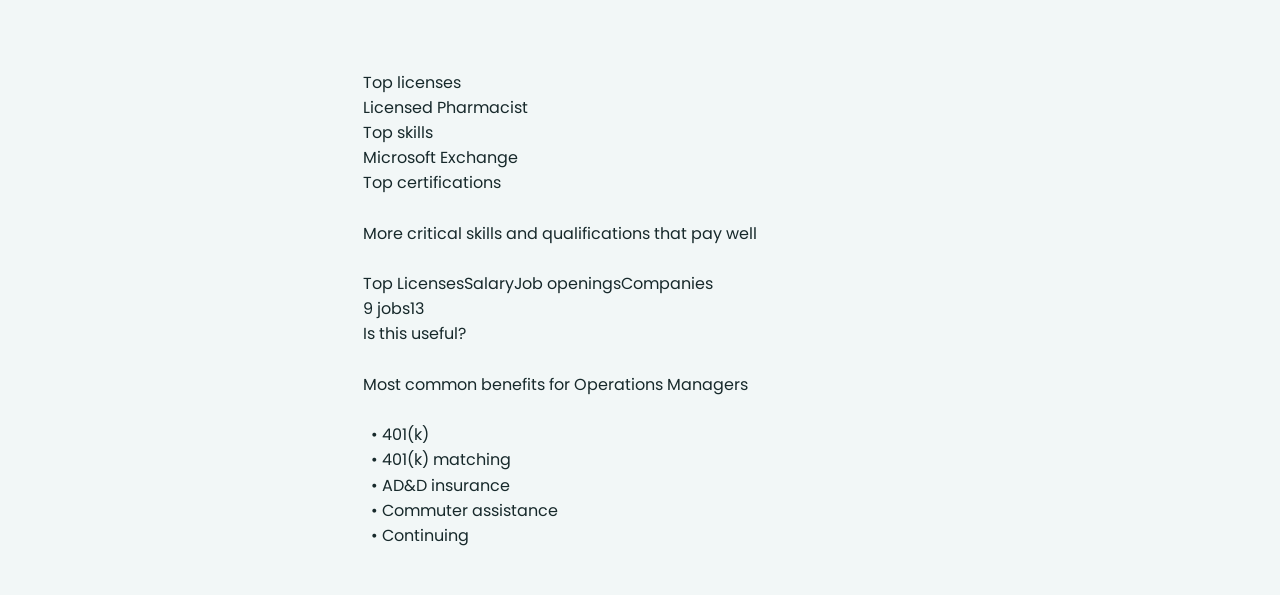Top licenses
Licensed Pharmacist
Top skills
Microsoft Exchange
Top certifications

More critical skills and qualifications that pay well

Top LicensesSalaryJob openingsCompanies
9 jobs13
Is this useful?

Most common benefits for Operations Managers

  • 401(k)
  • 401(k) matching
  • AD&D insurance
  • Commuter assistance
  • Continuing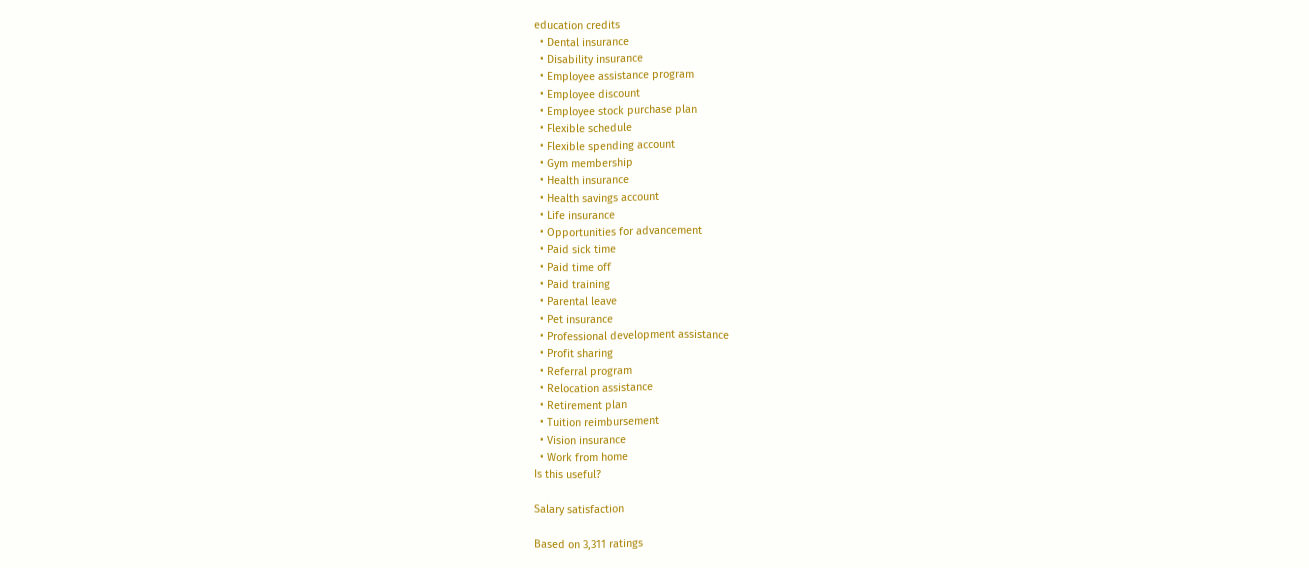education credits
  • Dental insurance
  • Disability insurance
  • Employee assistance program
  • Employee discount
  • Employee stock purchase plan
  • Flexible schedule
  • Flexible spending account
  • Gym membership
  • Health insurance
  • Health savings account
  • Life insurance
  • Opportunities for advancement
  • Paid sick time
  • Paid time off
  • Paid training
  • Parental leave
  • Pet insurance
  • Professional development assistance
  • Profit sharing
  • Referral program
  • Relocation assistance
  • Retirement plan
  • Tuition reimbursement
  • Vision insurance
  • Work from home
Is this useful?

Salary satisfaction

Based on 3,311 ratings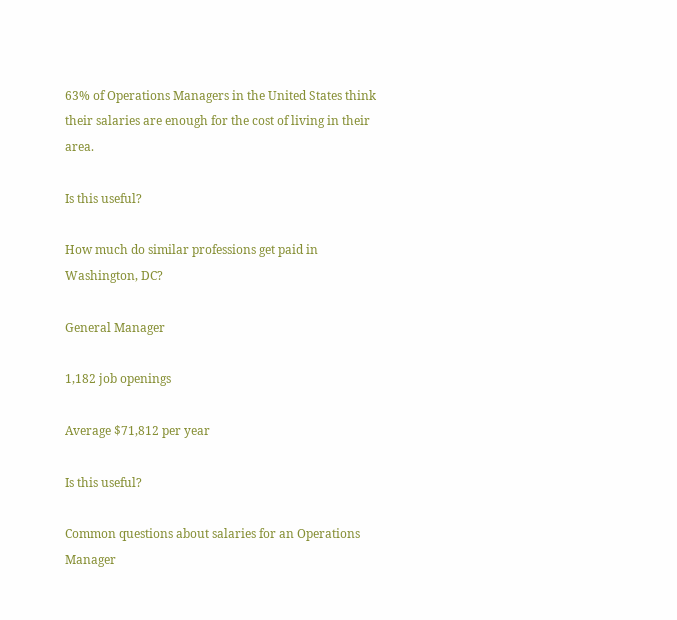63% of Operations Managers in the United States think their salaries are enough for the cost of living in their area.

Is this useful?

How much do similar professions get paid in Washington, DC?

General Manager

1,182 job openings

Average $71,812 per year

Is this useful?

Common questions about salaries for an Operations Manager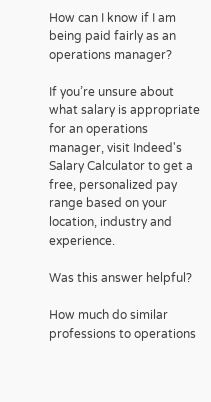How can I know if I am being paid fairly as an operations manager?

If you’re unsure about what salary is appropriate for an operations manager, visit Indeed's Salary Calculator to get a free, personalized pay range based on your location, industry and experience.

Was this answer helpful?

How much do similar professions to operations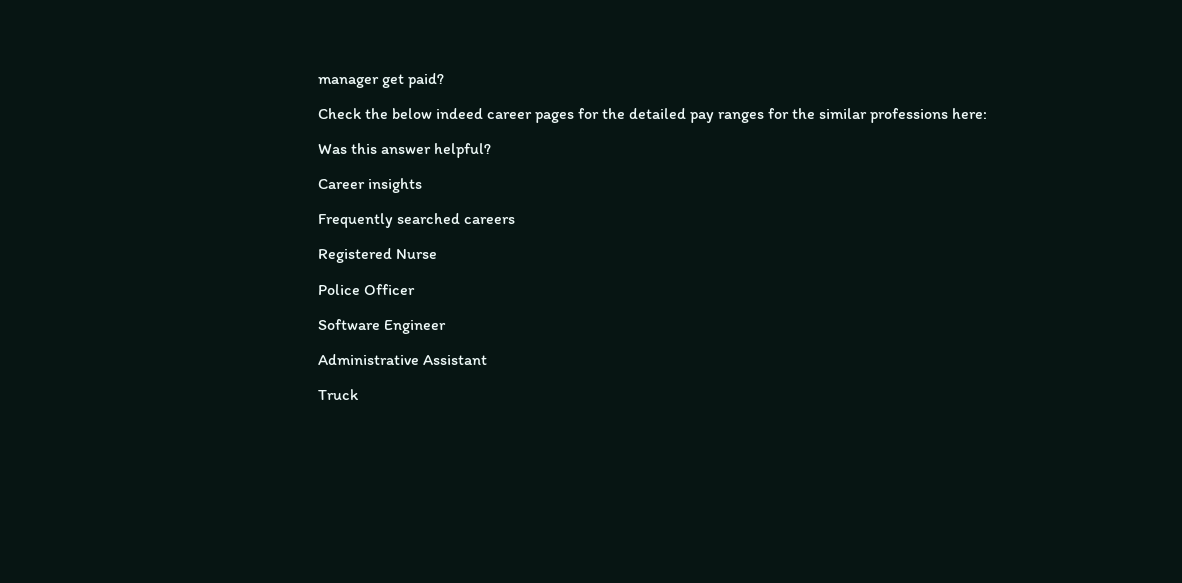manager get paid?

Check the below indeed career pages for the detailed pay ranges for the similar professions here:

Was this answer helpful?

Career insights

Frequently searched careers

Registered Nurse

Police Officer

Software Engineer

Administrative Assistant

Truck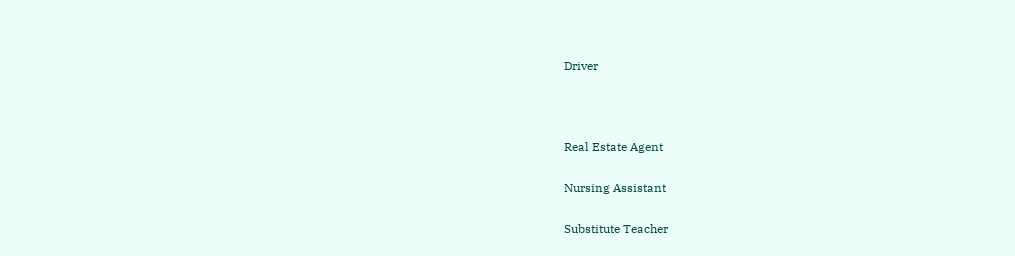Driver



Real Estate Agent

Nursing Assistant

Substitute Teacher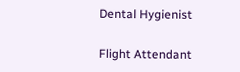Dental Hygienist

Flight Attendant